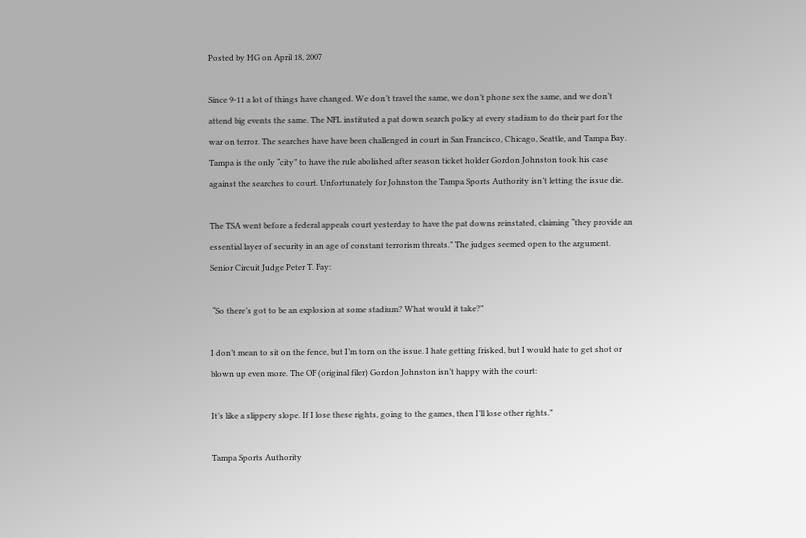Posted by HG on April 18, 2007

Since 9-11 a lot of things have changed. We don’t travel the same, we don’t phone sex the same, and we don’t attend big events the same. The NFL instituted a pat down search policy at every stadium to do their part for the war on terror. The searches have have been challenged in court in San Francisco, Chicago, Seattle, and Tampa Bay. Tampa is the only “city” to have the rule abolished after season ticket holder Gordon Johnston took his case against the searches to court. Unfortunately for Johnston the Tampa Sports Authority isn’t letting the issue die.

The TSA went before a federal appeals court yesterday to have the pat downs reinstated, claiming “they provide an essential layer of security in an age of constant terrorism threats.” The judges seemed open to the argument. Senior Circuit Judge Peter T. Fay:

 “So there’s got to be an explosion at some stadium? What would it take?”

I don’t mean to sit on the fence, but I’m torn on the issue. I hate getting frisked, but I would hate to get shot or blown up even more. The OF (original filer) Gordon Johnston isn’t happy with the court:

It’s like a slippery slope. If I lose these rights, going to the games, then I’ll lose other rights.”

Tampa Sports Authority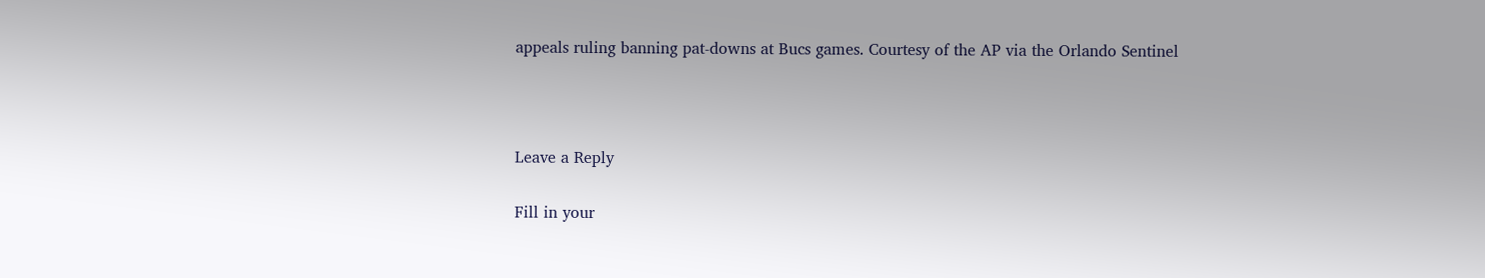appeals ruling banning pat-downs at Bucs games. Courtesy of the AP via the Orlando Sentinel



Leave a Reply

Fill in your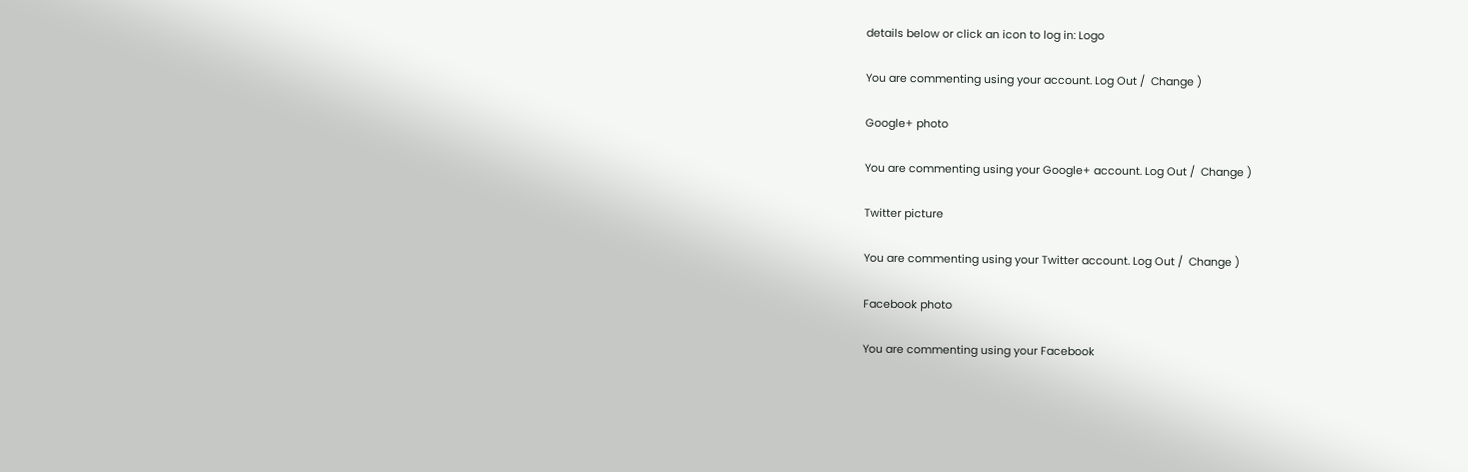details below or click an icon to log in: Logo

You are commenting using your account. Log Out /  Change )

Google+ photo

You are commenting using your Google+ account. Log Out /  Change )

Twitter picture

You are commenting using your Twitter account. Log Out /  Change )

Facebook photo

You are commenting using your Facebook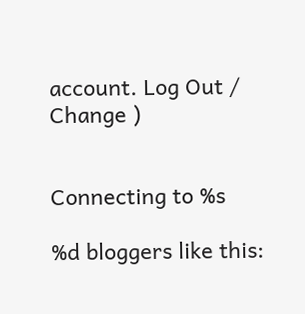account. Log Out /  Change )


Connecting to %s

%d bloggers like this: